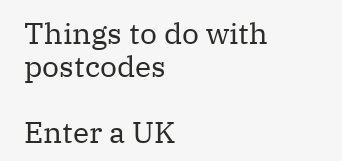Things to do with postcodes

Enter a UK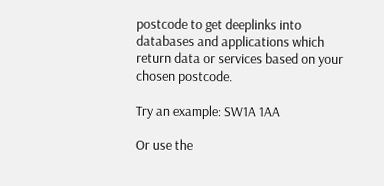postcode to get deeplinks into databases and applications which return data or services based on your chosen postcode.

Try an example: SW1A 1AA

Or use the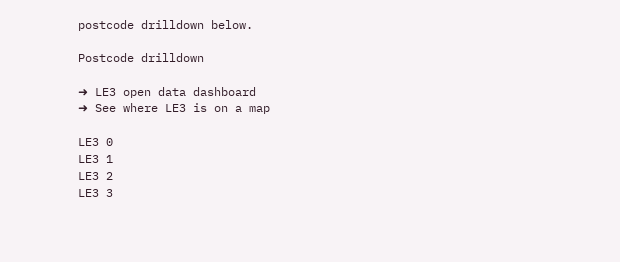postcode drilldown below.

Postcode drilldown

➜ LE3 open data dashboard
➜ See where LE3 is on a map

LE3 0
LE3 1
LE3 2
LE3 3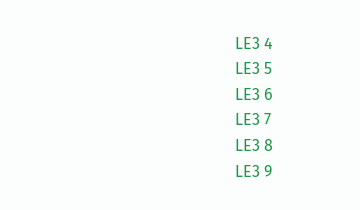LE3 4
LE3 5
LE3 6
LE3 7
LE3 8
LE3 9